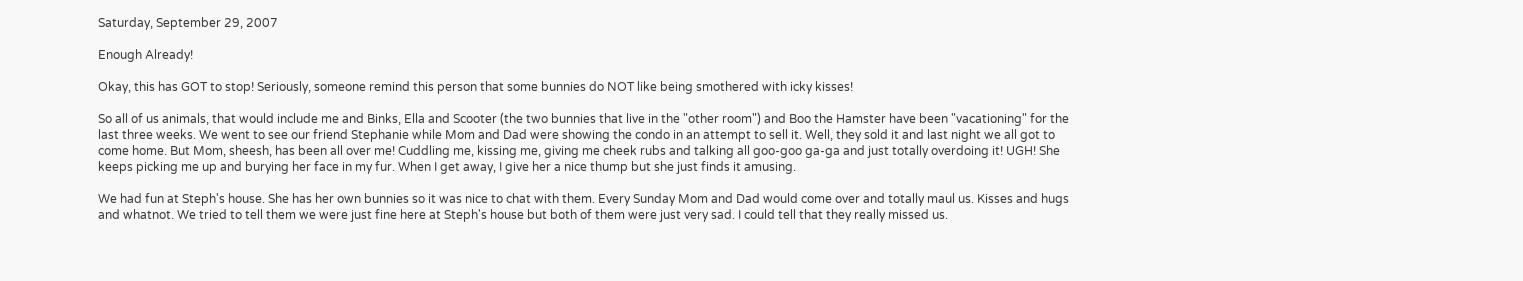Saturday, September 29, 2007

Enough Already!

Okay, this has GOT to stop! Seriously, someone remind this person that some bunnies do NOT like being smothered with icky kisses!

So all of us animals, that would include me and Binks, Ella and Scooter (the two bunnies that live in the "other room") and Boo the Hamster have been "vacationing" for the last three weeks. We went to see our friend Stephanie while Mom and Dad were showing the condo in an attempt to sell it. Well, they sold it and last night we all got to come home. But Mom, sheesh, has been all over me! Cuddling me, kissing me, giving me cheek rubs and talking all goo-goo ga-ga and just totally overdoing it! UGH! She keeps picking me up and burying her face in my fur. When I get away, I give her a nice thump but she just finds it amusing.

We had fun at Steph's house. She has her own bunnies so it was nice to chat with them. Every Sunday Mom and Dad would come over and totally maul us. Kisses and hugs and whatnot. We tried to tell them we were just fine here at Steph's house but both of them were just very sad. I could tell that they really missed us.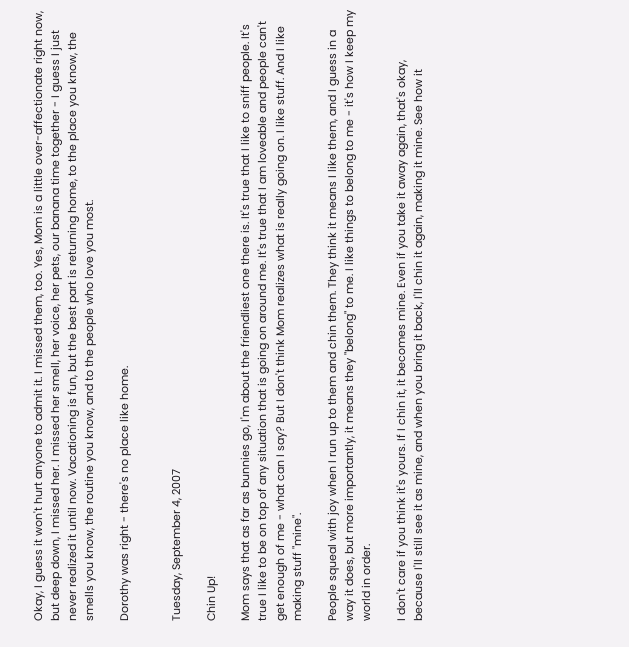Okay, I guess it won't hurt anyone to admit it. I missed them, too. Yes, Mom is a little over-affectionate right now, but deep down, I missed her. I missed her smell, her voice, her pets, our banana time together - I guess I just never realized it until now. Vacationing is fun, but the best part is returning home, to the place you know, the smells you know, the routine you know, and to the people who love you most.

Dorothy was right - there's no place like home.


Tuesday, September 4, 2007

Chin Up!

Mom says that as far as bunnies go, I'm about the friendliest one there is. It's true that I like to sniff people. It's true I like to be on top of any situation that is going on around me. It's true that I am loveable and people can't get enough of me - what can I say? But I don't think Mom realizes what is really going on. I like stuff. And I like making stuff "mine".

People squeal with joy when I run up to them and chin them. They think it means I like them, and I guess in a way it does, but more importantly, it means they "belong" to me. I like things to belong to me - it's how I keep my world in order.

I don't care if you think it's yours. If I chin it, it becomes mine. Even if you take it away again, that's okay, because I'll still see it as mine, and when you bring it back, I'll chin it again, making it mine. See how it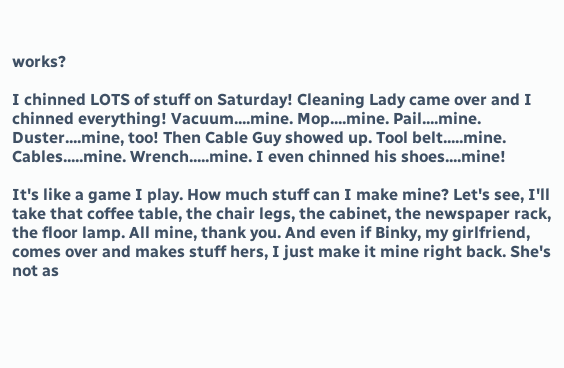works?

I chinned LOTS of stuff on Saturday! Cleaning Lady came over and I chinned everything! Vacuum....mine. Mop....mine. Pail....mine. Duster....mine, too! Then Cable Guy showed up. Tool belt.....mine. Cables.....mine. Wrench.....mine. I even chinned his shoes....mine!

It's like a game I play. How much stuff can I make mine? Let's see, I'll take that coffee table, the chair legs, the cabinet, the newspaper rack, the floor lamp. All mine, thank you. And even if Binky, my girlfriend, comes over and makes stuff hers, I just make it mine right back. She's not as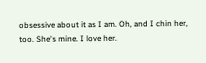obsessive about it as I am. Oh, and I chin her, too. She's mine. I love her.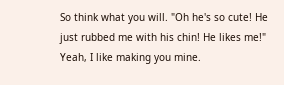So think what you will. "Oh he's so cute! He just rubbed me with his chin! He likes me!" Yeah, I like making you mine.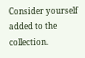Consider yourself added to the collection.